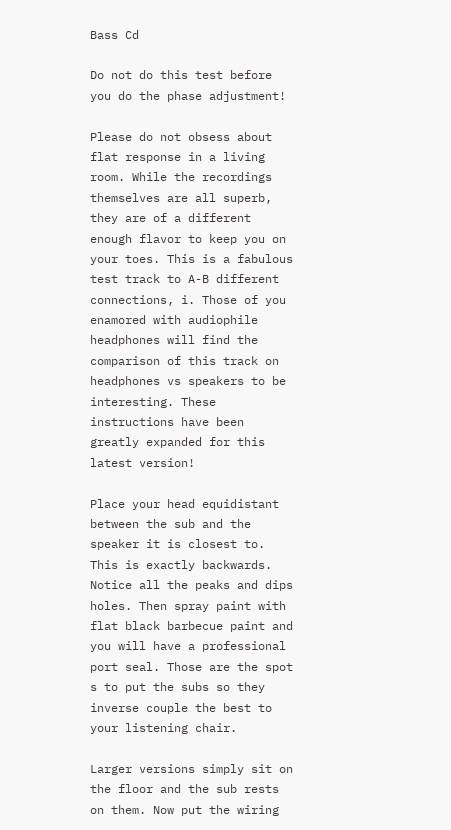Bass Cd

Do not do this test before you do the phase adjustment!

Please do not obsess about flat response in a living room. While the recordings themselves are all superb, they are of a different enough flavor to keep you on your toes. This is a fabulous test track to A-B different connections, i. Those of you enamored with audiophile headphones will find the comparison of this track on headphones vs speakers to be interesting. These instructions have been greatly expanded for this latest version!

Place your head equidistant between the sub and the speaker it is closest to. This is exactly backwards. Notice all the peaks and dips holes. Then spray paint with flat black barbecue paint and you will have a professional port seal. Those are the spot s to put the subs so they inverse couple the best to your listening chair.

Larger versions simply sit on the floor and the sub rests on them. Now put the wiring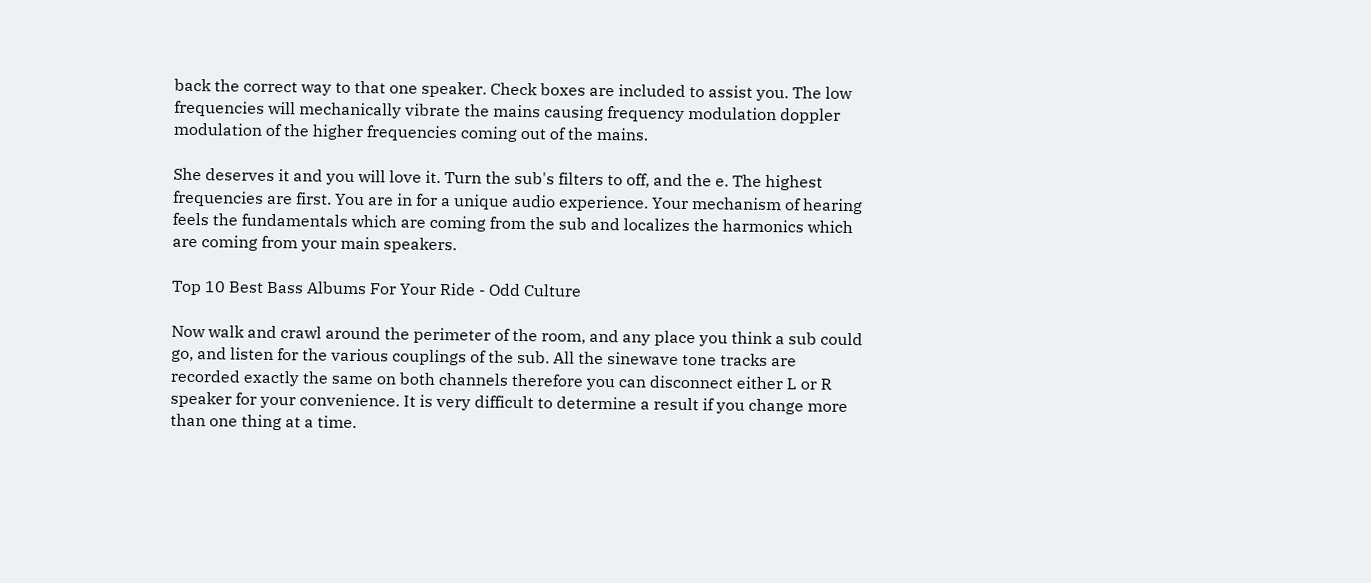back the correct way to that one speaker. Check boxes are included to assist you. The low frequencies will mechanically vibrate the mains causing frequency modulation doppler modulation of the higher frequencies coming out of the mains.

She deserves it and you will love it. Turn the sub's filters to off, and the e. The highest frequencies are first. You are in for a unique audio experience. Your mechanism of hearing feels the fundamentals which are coming from the sub and localizes the harmonics which are coming from your main speakers.

Top 10 Best Bass Albums For Your Ride - Odd Culture

Now walk and crawl around the perimeter of the room, and any place you think a sub could go, and listen for the various couplings of the sub. All the sinewave tone tracks are recorded exactly the same on both channels therefore you can disconnect either L or R speaker for your convenience. It is very difficult to determine a result if you change more than one thing at a time.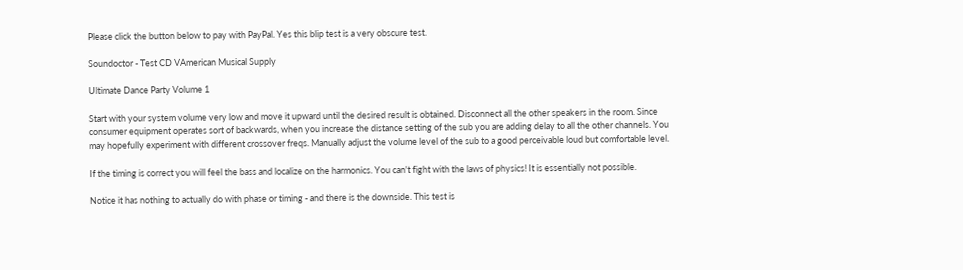Please click the button below to pay with PayPal. Yes this blip test is a very obscure test.

Soundoctor - Test CD VAmerican Musical Supply

Ultimate Dance Party Volume 1

Start with your system volume very low and move it upward until the desired result is obtained. Disconnect all the other speakers in the room. Since consumer equipment operates sort of backwards, when you increase the distance setting of the sub you are adding delay to all the other channels. You may hopefully experiment with different crossover freqs. Manually adjust the volume level of the sub to a good perceivable loud but comfortable level.

If the timing is correct you will feel the bass and localize on the harmonics. You can't fight with the laws of physics! It is essentially not possible.

Notice it has nothing to actually do with phase or timing - and there is the downside. This test is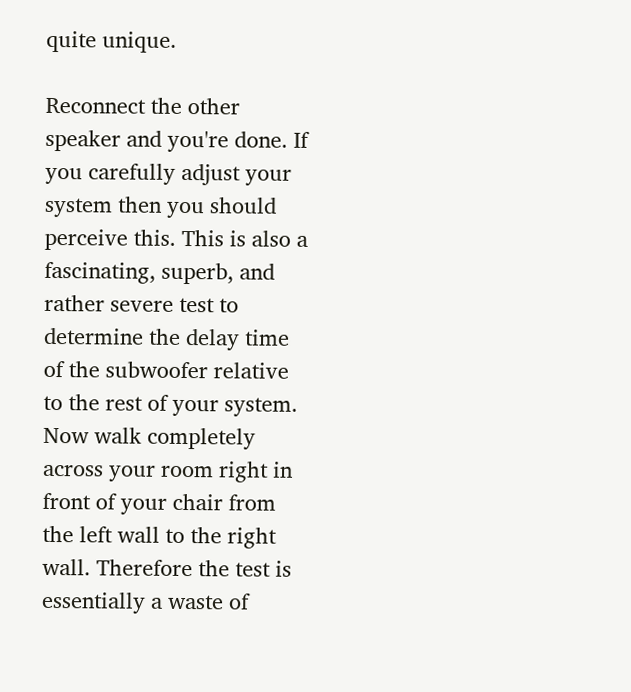quite unique.

Reconnect the other speaker and you're done. If you carefully adjust your system then you should perceive this. This is also a fascinating, superb, and rather severe test to determine the delay time of the subwoofer relative to the rest of your system. Now walk completely across your room right in front of your chair from the left wall to the right wall. Therefore the test is essentially a waste of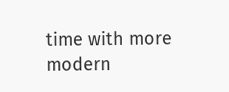time with more modern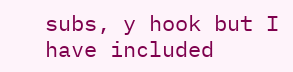subs, y hook but I have included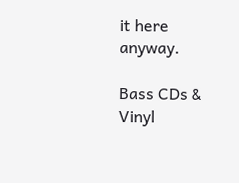it here anyway.

Bass CDs & Vinyl